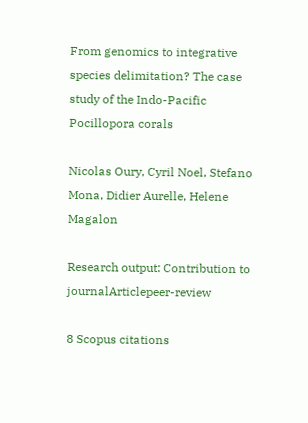From genomics to integrative species delimitation? The case study of the Indo-Pacific Pocillopora corals

Nicolas Oury, Cyril Noel, Stefano Mona, Didier Aurelle, Helene Magalon

Research output: Contribution to journalArticlepeer-review

8 Scopus citations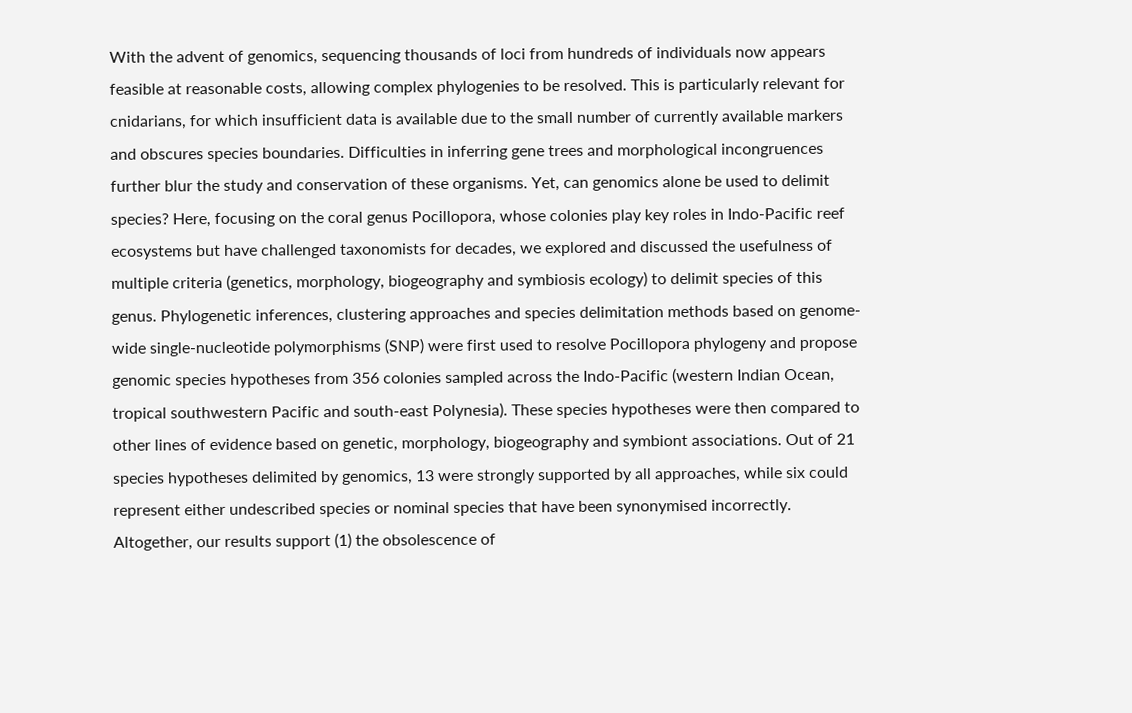With the advent of genomics, sequencing thousands of loci from hundreds of individuals now appears feasible at reasonable costs, allowing complex phylogenies to be resolved. This is particularly relevant for cnidarians, for which insufficient data is available due to the small number of currently available markers and obscures species boundaries. Difficulties in inferring gene trees and morphological incongruences further blur the study and conservation of these organisms. Yet, can genomics alone be used to delimit species? Here, focusing on the coral genus Pocillopora, whose colonies play key roles in Indo-Pacific reef ecosystems but have challenged taxonomists for decades, we explored and discussed the usefulness of multiple criteria (genetics, morphology, biogeography and symbiosis ecology) to delimit species of this genus. Phylogenetic inferences, clustering approaches and species delimitation methods based on genome-wide single-nucleotide polymorphisms (SNP) were first used to resolve Pocillopora phylogeny and propose genomic species hypotheses from 356 colonies sampled across the Indo-Pacific (western Indian Ocean, tropical southwestern Pacific and south-east Polynesia). These species hypotheses were then compared to other lines of evidence based on genetic, morphology, biogeography and symbiont associations. Out of 21 species hypotheses delimited by genomics, 13 were strongly supported by all approaches, while six could represent either undescribed species or nominal species that have been synonymised incorrectly. Altogether, our results support (1) the obsolescence of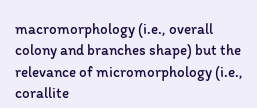macromorphology (i.e., overall colony and branches shape) but the relevance of micromorphology (i.e., corallite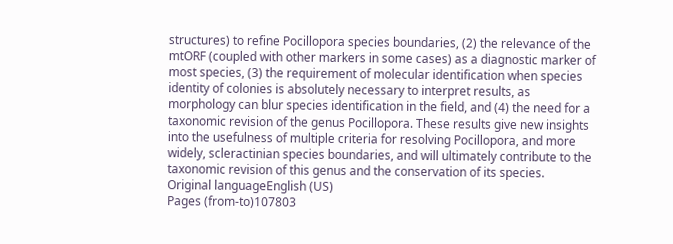structures) to refine Pocillopora species boundaries, (2) the relevance of the mtORF (coupled with other markers in some cases) as a diagnostic marker of most species, (3) the requirement of molecular identification when species identity of colonies is absolutely necessary to interpret results, as morphology can blur species identification in the field, and (4) the need for a taxonomic revision of the genus Pocillopora. These results give new insights into the usefulness of multiple criteria for resolving Pocillopora, and more widely, scleractinian species boundaries, and will ultimately contribute to the taxonomic revision of this genus and the conservation of its species.
Original languageEnglish (US)
Pages (from-to)107803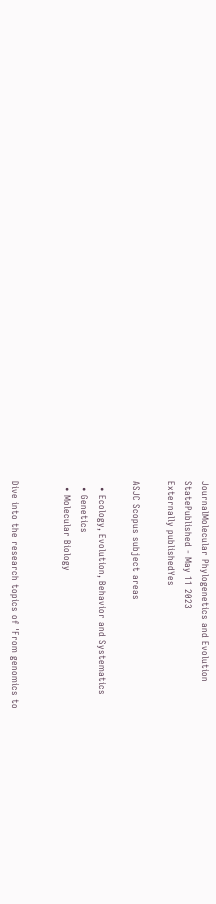JournalMolecular Phylogenetics and Evolution
StatePublished - May 11 2023
Externally publishedYes

ASJC Scopus subject areas

  • Ecology, Evolution, Behavior and Systematics
  • Genetics
  • Molecular Biology


Dive into the research topics of 'From genomics to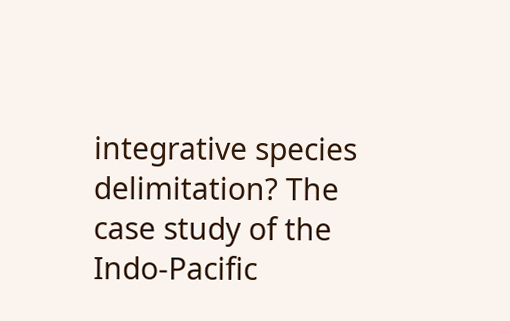integrative species delimitation? The case study of the Indo-Pacific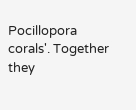Pocillopora corals'. Together they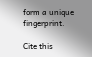form a unique fingerprint.

Cite this